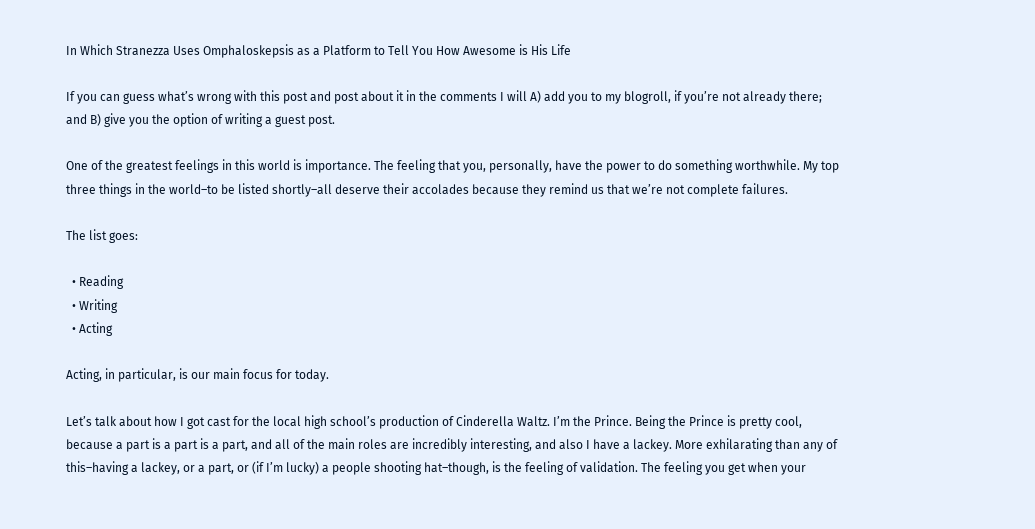In Which Stranezza Uses Omphaloskepsis as a Platform to Tell You How Awesome is His Life

If you can guess what’s wrong with this post and post about it in the comments I will A) add you to my blogroll, if you’re not already there; and B) give you the option of writing a guest post.

One of the greatest feelings in this world is importance. The feeling that you, personally, have the power to do something worthwhile. My top three things in the world–to be listed shortly–all deserve their accolades because they remind us that we’re not complete failures.

The list goes:

  • Reading
  • Writing
  • Acting

Acting, in particular, is our main focus for today.

Let’s talk about how I got cast for the local high school’s production of Cinderella Waltz. I’m the Prince. Being the Prince is pretty cool, because a part is a part is a part, and all of the main roles are incredibly interesting, and also I have a lackey. More exhilarating than any of this–having a lackey, or a part, or (if I’m lucky) a people shooting hat–though, is the feeling of validation. The feeling you get when your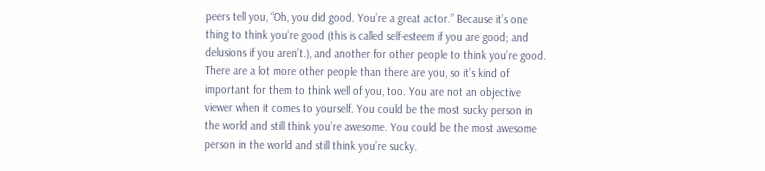peers tell you, “Oh, you did good. You’re a great actor.” Because it’s one thing to think you’re good (this is called self-esteem if you are good; and delusions if you aren’t.), and another for other people to think you’re good. There are a lot more other people than there are you, so it’s kind of important for them to think well of you, too. You are not an objective viewer when it comes to yourself. You could be the most sucky person in the world and still think you’re awesome. You could be the most awesome person in the world and still think you’re sucky.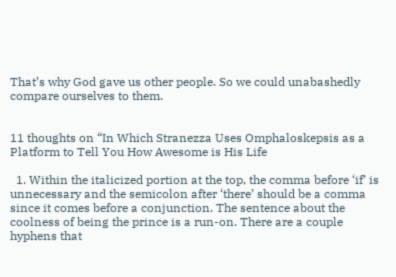That’s why God gave us other people. So we could unabashedly compare ourselves to them.


11 thoughts on “In Which Stranezza Uses Omphaloskepsis as a Platform to Tell You How Awesome is His Life

  1. Within the italicized portion at the top, the comma before ‘if’ is unnecessary and the semicolon after ‘there’ should be a comma since it comes before a conjunction. The sentence about the coolness of being the prince is a run-on. There are a couple hyphens that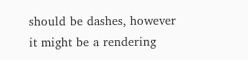should be dashes, however it might be a rendering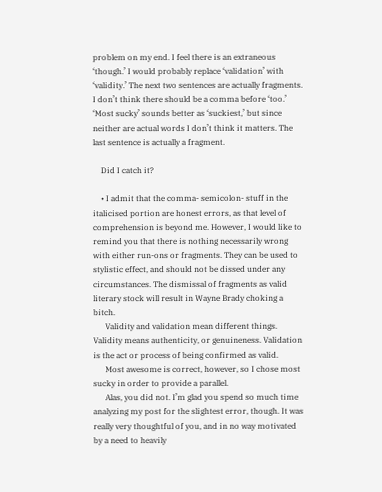problem on my end. I feel there is an extraneous ‘though.’ I would probably replace ‘validation’ with ‘validity.’ The next two sentences are actually fragments. I don’t think there should be a comma before ‘too.’ ‘Most sucky’ sounds better as ‘suckiest,’ but since neither are actual words I don’t think it matters. The last sentence is actually a fragment.

    Did I catch it?

    • I admit that the comma- semicolon- stuff in the italicised portion are honest errors, as that level of comprehension is beyond me. However, I would like to remind you that there is nothing necessarily wrong with either run-ons or fragments. They can be used to stylistic effect, and should not be dissed under any circumstances. The dismissal of fragments as valid literary stock will result in Wayne Brady choking a bitch.
      Validity and validation mean different things. Validity means authenticity, or genuineness. Validation is the act or process of being confirmed as valid.
      Most awesome is correct, however, so I chose most sucky in order to provide a parallel.
      Alas, you did not. I’m glad you spend so much time analyzing my post for the slightest error, though. It was really very thoughtful of you, and in no way motivated by a need to heavily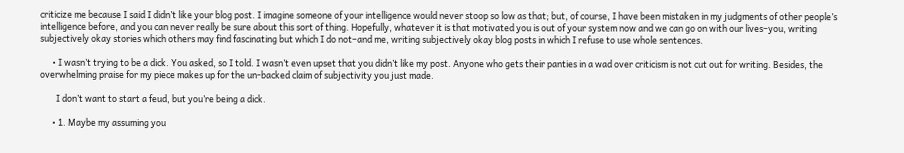criticize me because I said I didn’t like your blog post. I imagine someone of your intelligence would never stoop so low as that; but, of course, I have been mistaken in my judgments of other people’s intelligence before, and you can never really be sure about this sort of thing. Hopefully, whatever it is that motivated you is out of your system now and we can go on with our lives–you, writing subjectively okay stories which others may find fascinating but which I do not–and me, writing subjectively okay blog posts in which I refuse to use whole sentences.

      • I wasn’t trying to be a dick. You asked, so I told. I wasn’t even upset that you didn’t like my post. Anyone who gets their panties in a wad over criticism is not cut out for writing. Besides, the overwhelming praise for my piece makes up for the un-backed claim of subjectivity you just made.

        I don’t want to start a feud, but you’re being a dick.

      • 1. Maybe my assuming you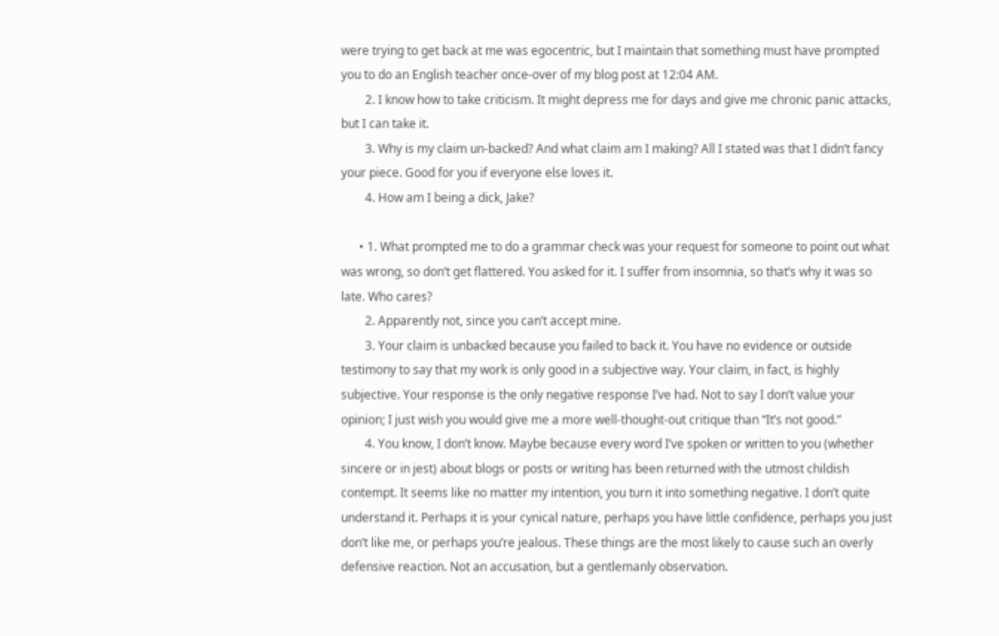were trying to get back at me was egocentric, but I maintain that something must have prompted you to do an English teacher once-over of my blog post at 12:04 AM.
        2. I know how to take criticism. It might depress me for days and give me chronic panic attacks, but I can take it.
        3. Why is my claim un-backed? And what claim am I making? All I stated was that I didn’t fancy your piece. Good for you if everyone else loves it.
        4. How am I being a dick, Jake?

      • 1. What prompted me to do a grammar check was your request for someone to point out what was wrong, so don’t get flattered. You asked for it. I suffer from insomnia, so that’s why it was so late. Who cares?
        2. Apparently not, since you can’t accept mine.
        3. Your claim is unbacked because you failed to back it. You have no evidence or outside testimony to say that my work is only good in a subjective way. Your claim, in fact, is highly subjective. Your response is the only negative response I’ve had. Not to say I don’t value your opinion; I just wish you would give me a more well-thought-out critique than “It’s not good.”
        4. You know, I don’t know. Maybe because every word I’ve spoken or written to you (whether sincere or in jest) about blogs or posts or writing has been returned with the utmost childish contempt. It seems like no matter my intention, you turn it into something negative. I don’t quite understand it. Perhaps it is your cynical nature, perhaps you have little confidence, perhaps you just don’t like me, or perhaps you’re jealous. These things are the most likely to cause such an overly defensive reaction. Not an accusation, but a gentlemanly observation.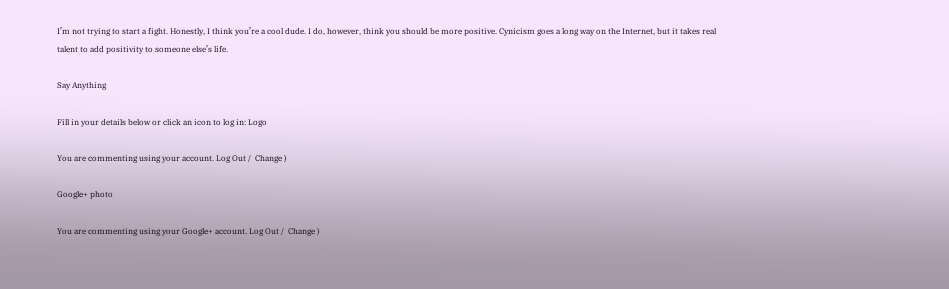I’m not trying to start a fight. Honestly, I think you’re a cool dude. I do, however, think you should be more positive. Cynicism goes a long way on the Internet, but it takes real talent to add positivity to someone else’s life.

Say Anything

Fill in your details below or click an icon to log in: Logo

You are commenting using your account. Log Out /  Change )

Google+ photo

You are commenting using your Google+ account. Log Out /  Change )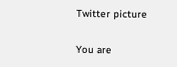Twitter picture

You are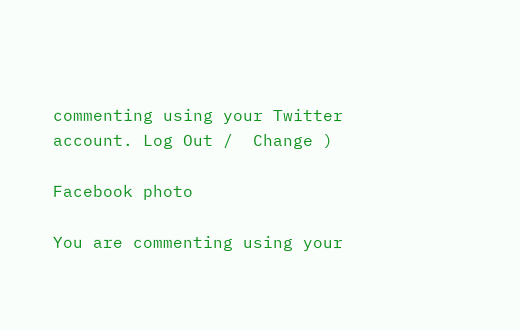commenting using your Twitter account. Log Out /  Change )

Facebook photo

You are commenting using your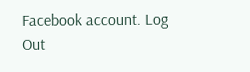Facebook account. Log Out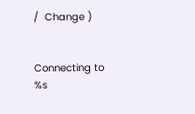/  Change )


Connecting to %s